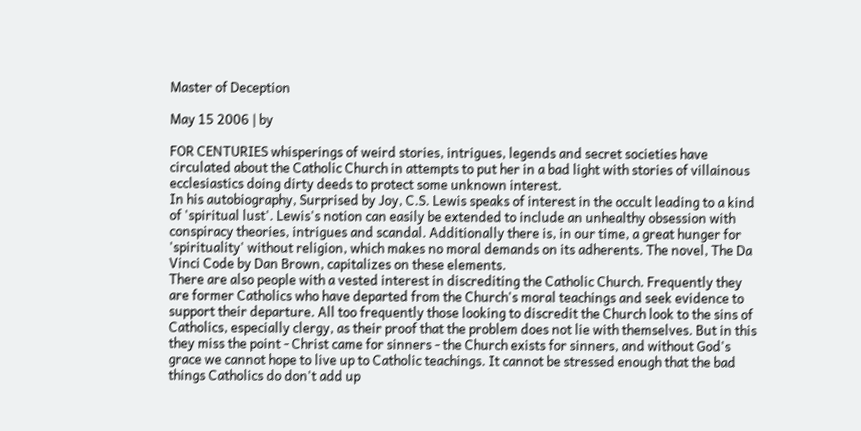Master of Deception

May 15 2006 | by

FOR CENTURIES whisperings of weird stories, intrigues, legends and secret societies have circulated about the Catholic Church in attempts to put her in a bad light with stories of villainous ecclesiastics doing dirty deeds to protect some unknown interest.
In his autobiography, Surprised by Joy, C.S. Lewis speaks of interest in the occult leading to a kind of 'spiritual lust'. Lewis's notion can easily be extended to include an unhealthy obsession with conspiracy theories, intrigues and scandal. Additionally there is, in our time, a great hunger for 'spirituality' without religion, which makes no moral demands on its adherents. The novel, The Da Vinci Code by Dan Brown, capitalizes on these elements.
There are also people with a vested interest in discrediting the Catholic Church. Frequently they are former Catholics who have departed from the Church's moral teachings and seek evidence to support their departure. All too frequently those looking to discredit the Church look to the sins of Catholics, especially clergy, as their proof that the problem does not lie with themselves. But in this they miss the point - Christ came for sinners - the Church exists for sinners, and without God's grace we cannot hope to live up to Catholic teachings. It cannot be stressed enough that the bad things Catholics do don't add up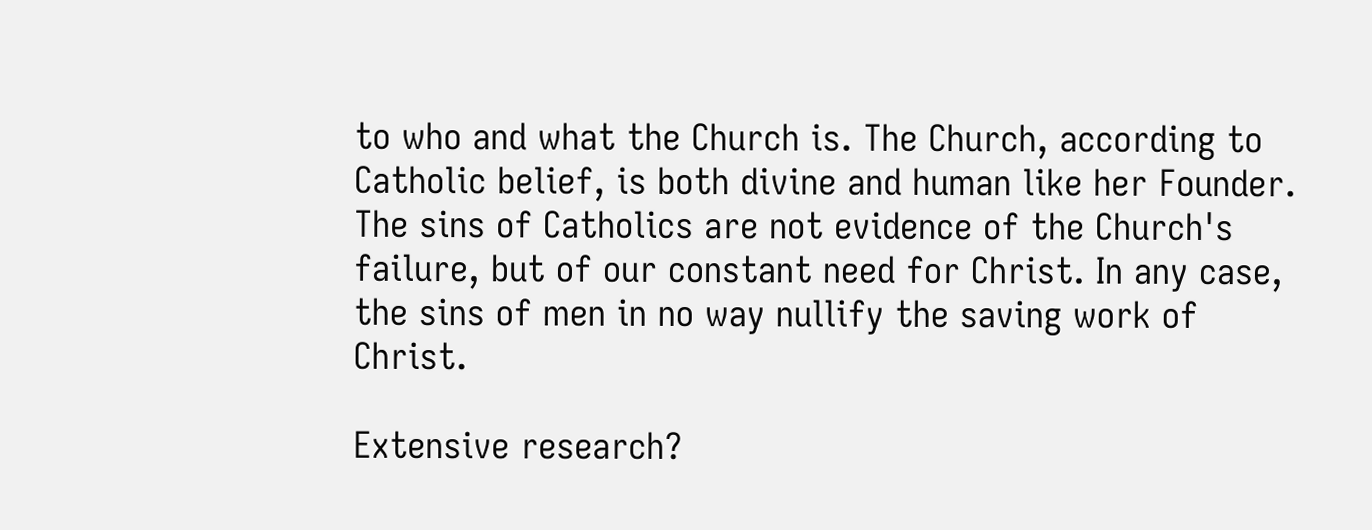to who and what the Church is. The Church, according to Catholic belief, is both divine and human like her Founder. The sins of Catholics are not evidence of the Church's failure, but of our constant need for Christ. In any case, the sins of men in no way nullify the saving work of Christ.

Extensive research?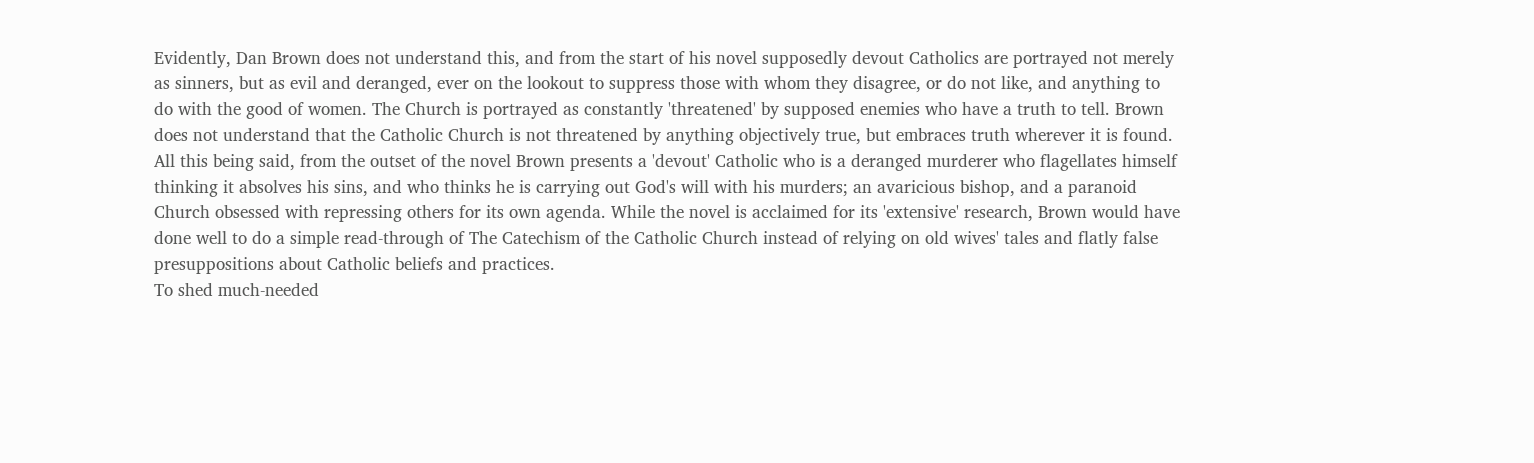Evidently, Dan Brown does not understand this, and from the start of his novel supposedly devout Catholics are portrayed not merely as sinners, but as evil and deranged, ever on the lookout to suppress those with whom they disagree, or do not like, and anything to do with the good of women. The Church is portrayed as constantly 'threatened' by supposed enemies who have a truth to tell. Brown does not understand that the Catholic Church is not threatened by anything objectively true, but embraces truth wherever it is found.
All this being said, from the outset of the novel Brown presents a 'devout' Catholic who is a deranged murderer who flagellates himself thinking it absolves his sins, and who thinks he is carrying out God's will with his murders; an avaricious bishop, and a paranoid Church obsessed with repressing others for its own agenda. While the novel is acclaimed for its 'extensive' research, Brown would have done well to do a simple read-through of The Catechism of the Catholic Church instead of relying on old wives' tales and flatly false presuppositions about Catholic beliefs and practices.
To shed much-needed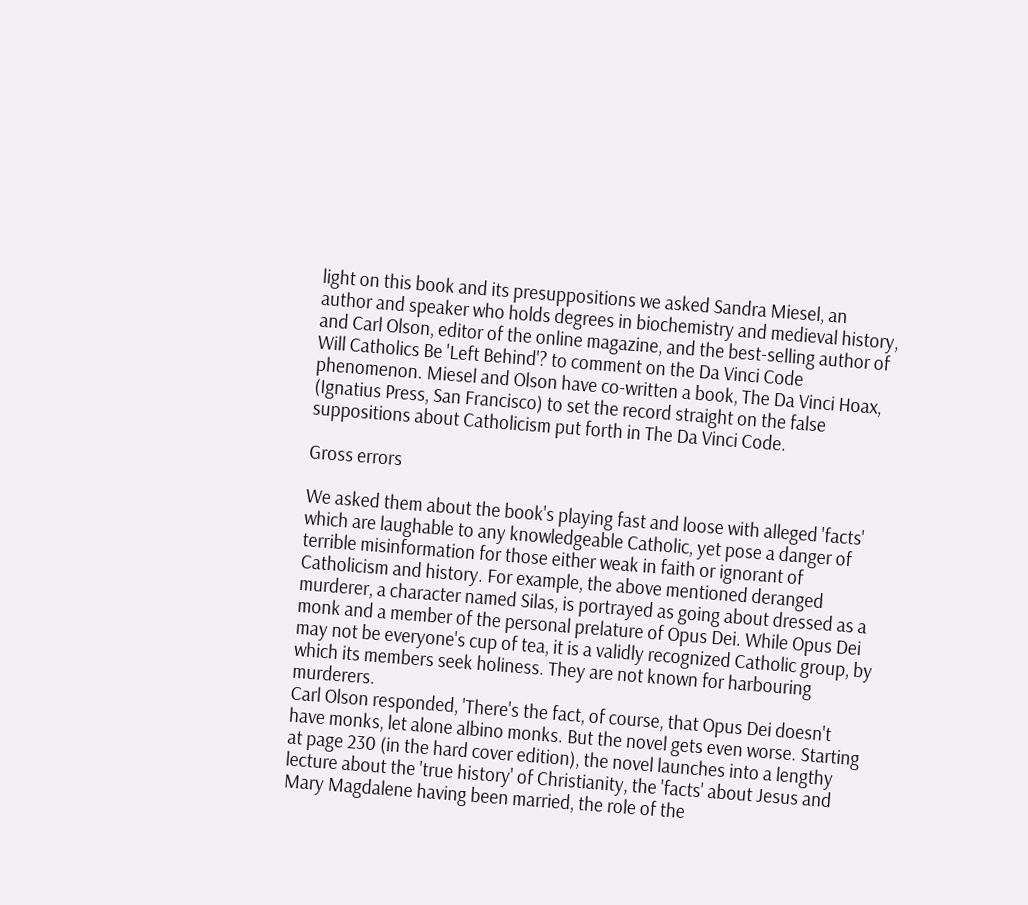light on this book and its presuppositions we asked Sandra Miesel, an author and speaker who holds degrees in biochemistry and medieval history, and Carl Olson, editor of the online magazine, and the best-selling author of Will Catholics Be 'Left Behind'? to comment on the Da Vinci Code phenomenon. Miesel and Olson have co-written a book, The Da Vinci Hoax, (Ignatius Press, San Francisco) to set the record straight on the false suppositions about Catholicism put forth in The Da Vinci Code.

Gross errors

We asked them about the book's playing fast and loose with alleged 'facts' which are laughable to any knowledgeable Catholic, yet pose a danger of terrible misinformation for those either weak in faith or ignorant of Catholicism and history. For example, the above mentioned deranged murderer, a character named Silas, is portrayed as going about dressed as a monk and a member of the personal prelature of Opus Dei. While Opus Dei may not be everyone's cup of tea, it is a validly recognized Catholic group, by which its members seek holiness. They are not known for harbouring murderers.
Carl Olson responded, 'There's the fact, of course, that Opus Dei doesn't have monks, let alone albino monks. But the novel gets even worse. Starting at page 230 (in the hard cover edition), the novel launches into a lengthy lecture about the 'true history' of Christianity, the 'facts' about Jesus and Mary Magdalene having been married, the role of the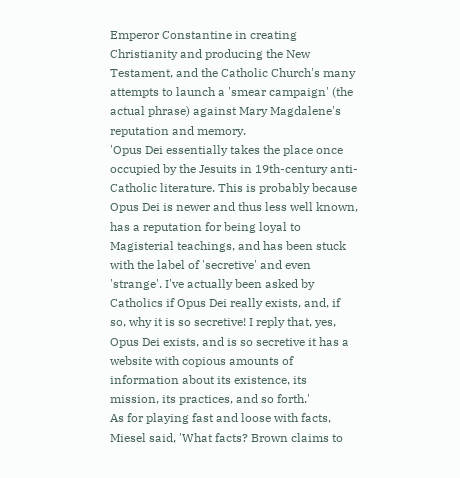Emperor Constantine in creating Christianity and producing the New Testament, and the Catholic Church's many attempts to launch a 'smear campaign' (the actual phrase) against Mary Magdalene's reputation and memory.
'Opus Dei essentially takes the place once occupied by the Jesuits in 19th-century anti-Catholic literature. This is probably because Opus Dei is newer and thus less well known, has a reputation for being loyal to Magisterial teachings, and has been stuck with the label of 'secretive' and even 'strange'. I've actually been asked by Catholics if Opus Dei really exists, and, if so, why it is so secretive! I reply that, yes, Opus Dei exists, and is so secretive it has a website with copious amounts of information about its existence, its mission, its practices, and so forth.'
As for playing fast and loose with facts, Miesel said, 'What facts? Brown claims to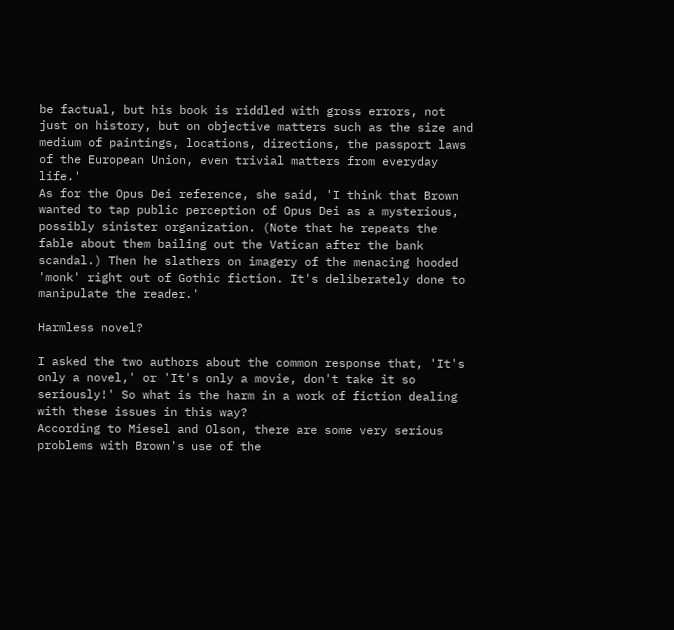be factual, but his book is riddled with gross errors, not just on history, but on objective matters such as the size and medium of paintings, locations, directions, the passport laws of the European Union, even trivial matters from everyday life.'
As for the Opus Dei reference, she said, 'I think that Brown wanted to tap public perception of Opus Dei as a mysterious, possibly sinister organization. (Note that he repeats the fable about them bailing out the Vatican after the bank scandal.) Then he slathers on imagery of the menacing hooded 'monk' right out of Gothic fiction. It's deliberately done to manipulate the reader.'

Harmless novel?

I asked the two authors about the common response that, 'It's only a novel,' or 'It's only a movie, don't take it so seriously!' So what is the harm in a work of fiction dealing with these issues in this way?
According to Miesel and Olson, there are some very serious problems with Brown's use of the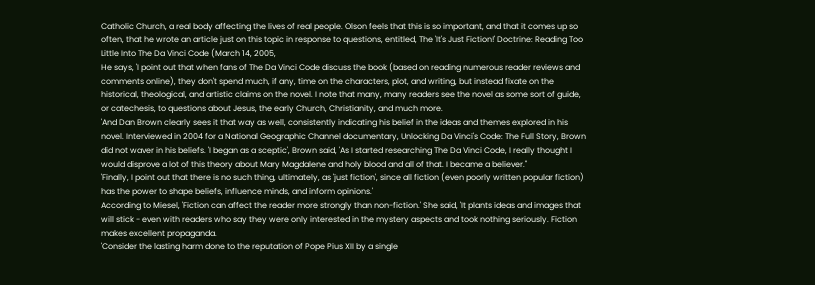Catholic Church, a real body affecting the lives of real people. Olson feels that this is so important, and that it comes up so often, that he wrote an article just on this topic in response to questions, entitled, The 'It's Just Fiction!' Doctrine: Reading Too Little Into The Da Vinci Code (March 14, 2005,
He says, 'I point out that when fans of The Da Vinci Code discuss the book (based on reading numerous reader reviews and comments online), they don't spend much, if any, time on the characters, plot, and writing, but instead fixate on the historical, theological, and artistic claims on the novel. I note that many, many readers see the novel as some sort of guide, or catechesis, to questions about Jesus, the early Church, Christianity, and much more.
'And Dan Brown clearly sees it that way as well, consistently indicating his belief in the ideas and themes explored in his novel. Interviewed in 2004 for a National Geographic Channel documentary, Unlocking Da Vinci's Code: The Full Story, Brown did not waver in his beliefs. 'I began as a sceptic', Brown said, 'As I started researching The Da Vinci Code, I really thought I would disprove a lot of this theory about Mary Magdalene and holy blood and all of that. I became a believer.''
'Finally, I point out that there is no such thing, ultimately, as 'just fiction', since all fiction (even poorly written popular fiction) has the power to shape beliefs, influence minds, and inform opinions.'
According to Miesel, 'Fiction can affect the reader more strongly than non-fiction.' She said, 'It plants ideas and images that will stick - even with readers who say they were only interested in the mystery aspects and took nothing seriously. Fiction makes excellent propaganda.
'Consider the lasting harm done to the reputation of Pope Pius XII by a single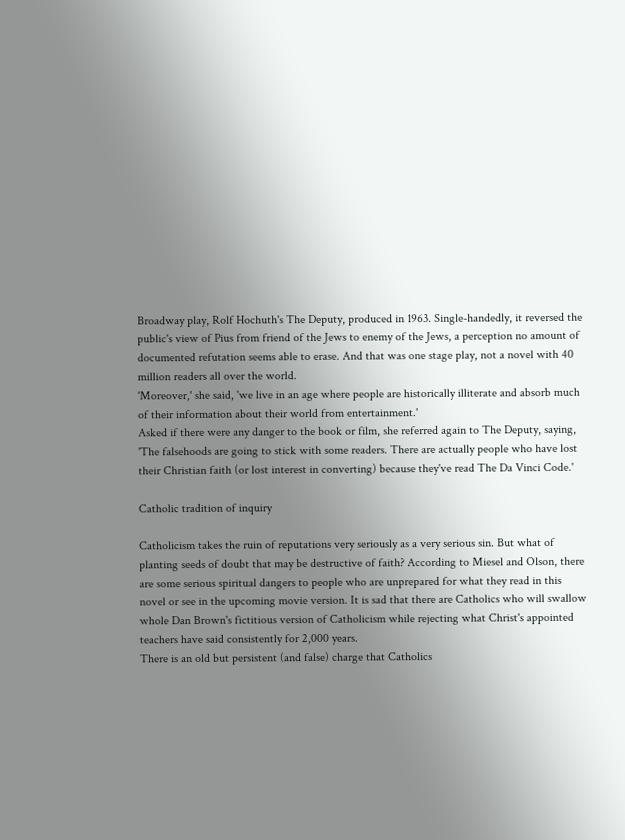Broadway play, Rolf Hochuth's The Deputy, produced in 1963. Single-handedly, it reversed the public's view of Pius from friend of the Jews to enemy of the Jews, a perception no amount of documented refutation seems able to erase. And that was one stage play, not a novel with 40 million readers all over the world.
'Moreover,' she said, 'we live in an age where people are historically illiterate and absorb much of their information about their world from entertainment.'
Asked if there were any danger to the book or film, she referred again to The Deputy, saying, 'The falsehoods are going to stick with some readers. There are actually people who have lost their Christian faith (or lost interest in converting) because they've read The Da Vinci Code.'

Catholic tradition of inquiry

Catholicism takes the ruin of reputations very seriously as a very serious sin. But what of planting seeds of doubt that may be destructive of faith? According to Miesel and Olson, there are some serious spiritual dangers to people who are unprepared for what they read in this novel or see in the upcoming movie version. It is sad that there are Catholics who will swallow whole Dan Brown's fictitious version of Catholicism while rejecting what Christ's appointed teachers have said consistently for 2,000 years.
There is an old but persistent (and false) charge that Catholics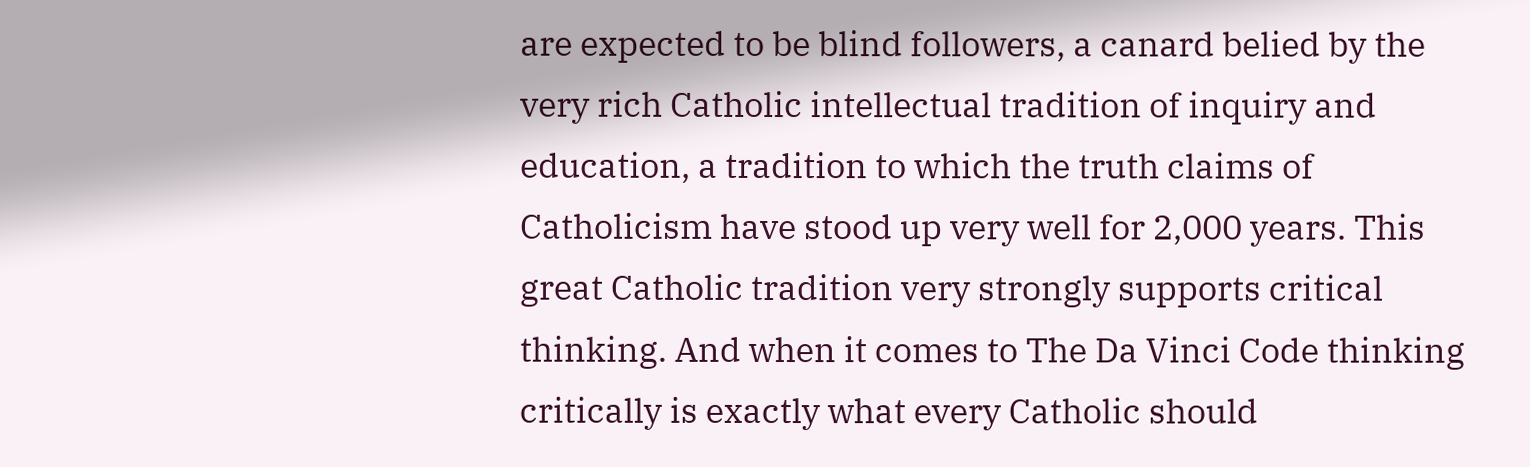are expected to be blind followers, a canard belied by the very rich Catholic intellectual tradition of inquiry and education, a tradition to which the truth claims of Catholicism have stood up very well for 2,000 years. This great Catholic tradition very strongly supports critical thinking. And when it comes to The Da Vinci Code thinking critically is exactly what every Catholic should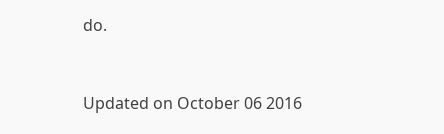do.


Updated on October 06 2016